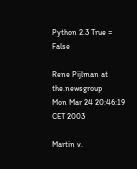Python 2.3 True = False

Rene Pijlman at the.newsgroup
Mon Mar 24 20:46:19 CET 2003

Martin v.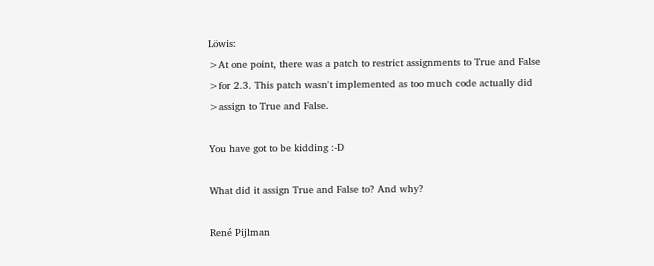Löwis:
>At one point, there was a patch to restrict assignments to True and False
>for 2.3. This patch wasn't implemented as too much code actually did
>assign to True and False.

You have got to be kidding :-D

What did it assign True and False to? And why?

René Pijlman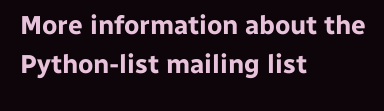More information about the Python-list mailing list